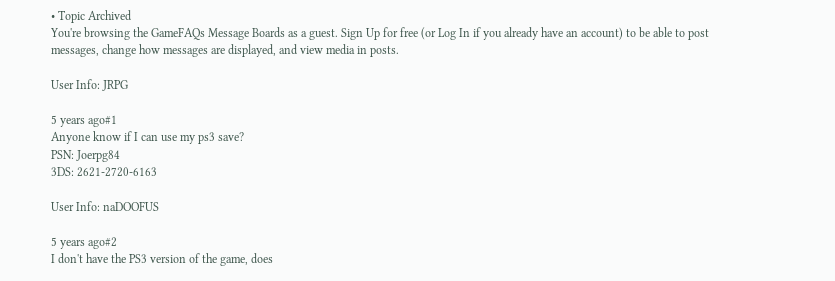• Topic Archived
You're browsing the GameFAQs Message Boards as a guest. Sign Up for free (or Log In if you already have an account) to be able to post messages, change how messages are displayed, and view media in posts.

User Info: JRPG

5 years ago#1
Anyone know if I can use my ps3 save?
PSN: Joerpg84
3DS: 2621-2720-6163

User Info: naDOOFUS

5 years ago#2
I don't have the PS3 version of the game, does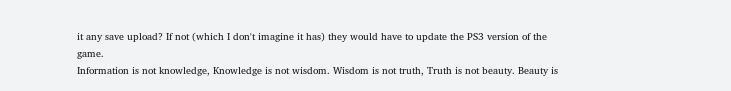it any save upload? If not (which I don't imagine it has) they would have to update the PS3 version of the game.
Information is not knowledge, Knowledge is not wisdom. Wisdom is not truth, Truth is not beauty. Beauty is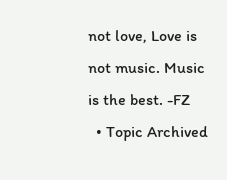not love, Love is not music. Music is the best. -FZ
  • Topic Archived